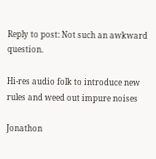Reply to post: Not such an awkward question.

Hi-res audio folk to introduce new rules and weed out impure noises

Jonathon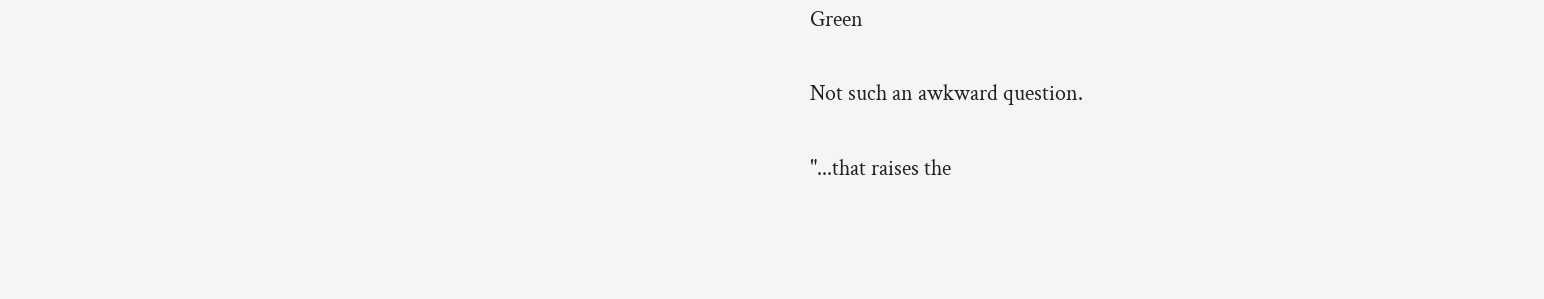Green

Not such an awkward question.

"...that raises the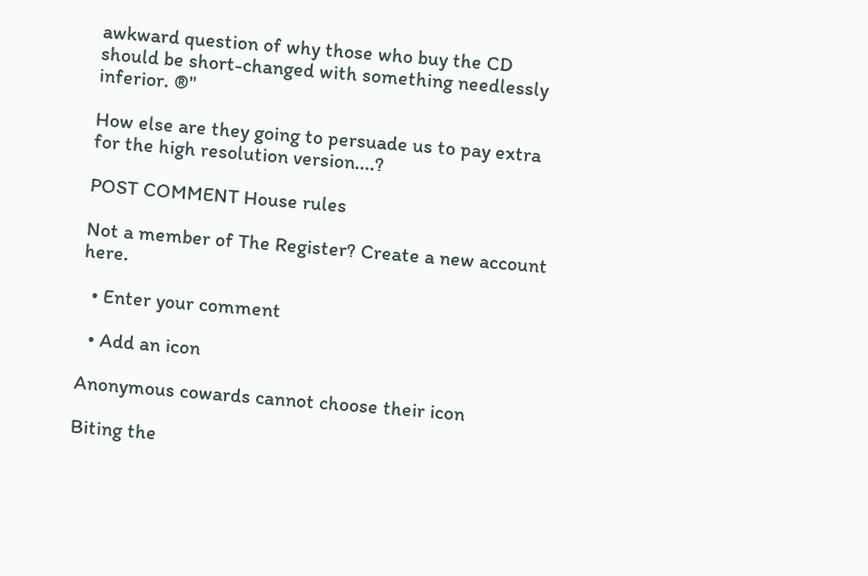awkward question of why those who buy the CD should be short-changed with something needlessly inferior. ®"

How else are they going to persuade us to pay extra for the high resolution version....?

POST COMMENT House rules

Not a member of The Register? Create a new account here.

  • Enter your comment

  • Add an icon

Anonymous cowards cannot choose their icon

Biting the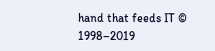hand that feeds IT © 1998–2019